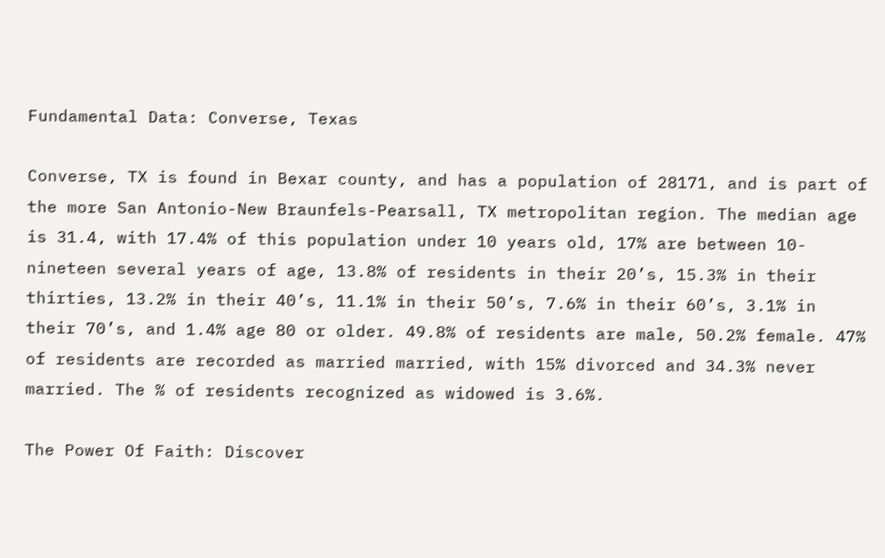Fundamental Data: Converse, Texas

Converse, TX is found in Bexar county, and has a population of 28171, and is part of the more San Antonio-New Braunfels-Pearsall, TX metropolitan region. The median age is 31.4, with 17.4% of this population under 10 years old, 17% are between 10-nineteen several years of age, 13.8% of residents in their 20’s, 15.3% in their thirties, 13.2% in their 40’s, 11.1% in their 50’s, 7.6% in their 60’s, 3.1% in their 70’s, and 1.4% age 80 or older. 49.8% of residents are male, 50.2% female. 47% of residents are recorded as married married, with 15% divorced and 34.3% never married. The % of residents recognized as widowed is 3.6%.

The Power Of Faith: Discover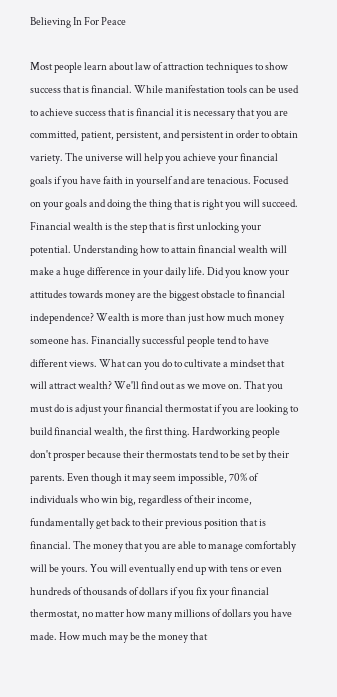Believing In For Peace

Most people learn about law of attraction techniques to show success that is financial. While manifestation tools can be used to achieve success that is financial it is necessary that you are committed, patient, persistent, and persistent in order to obtain variety. The universe will help you achieve your financial goals if you have faith in yourself and are tenacious. Focused on your goals and doing the thing that is right you will succeed. Financial wealth is the step that is first unlocking your potential. Understanding how to attain financial wealth will make a huge difference in your daily life. Did you know your attitudes towards money are the biggest obstacle to financial independence? Wealth is more than just how much money someone has. Financially successful people tend to have different views. What can you do to cultivate a mindset that will attract wealth? We'll find out as we move on. That you must do is adjust your financial thermostat if you are looking to build financial wealth, the first thing. Hardworking people don't prosper because their thermostats tend to be set by their parents. Even though it may seem impossible, 70% of individuals who win big, regardless of their income, fundamentally get back to their previous position that is financial. The money that you are able to manage comfortably will be yours. You will eventually end up with tens or even hundreds of thousands of dollars if you fix your financial thermostat, no matter how many millions of dollars you have made. How much may be the money that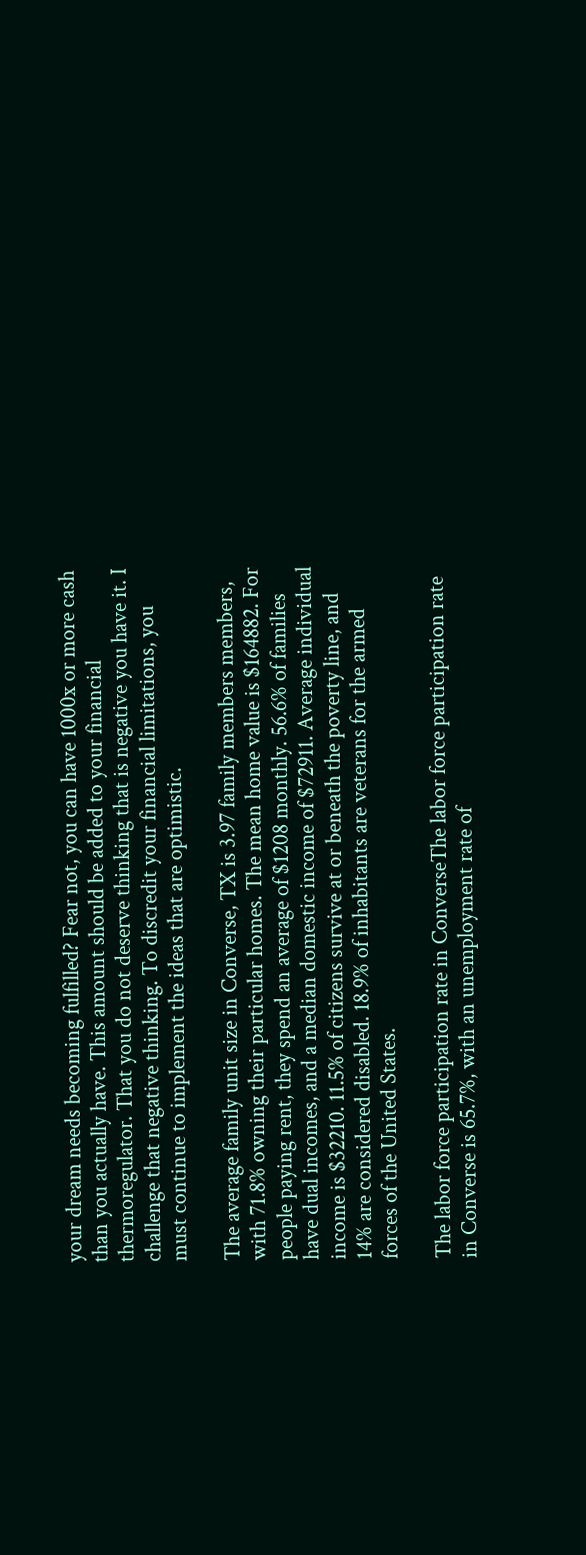your dream needs becoming fulfilled? Fear not, you can have 1000x or more cash than you actually have. This amount should be added to your financial thermoregulator. That you do not deserve thinking that is negative you have it. I challenge that negative thinking. To discredit your financial limitations, you must continue to implement the ideas that are optimistic.

The average family unit size in Converse, TX is 3.97 family members members, with 71.8% owning their particular homes. The mean home value is $164882. For people paying rent, they spend an average of $1208 monthly. 56.6% of families have dual incomes, and a median domestic income of $72911. Average individual income is $32210. 11.5% of citizens survive at or beneath the poverty line, and 14% are considered disabled. 18.9% of inhabitants are veterans for the armed forces of the United States.

The labor force participation rate in ConverseThe labor force participation rate in Converse is 65.7%, with an unemployment rate of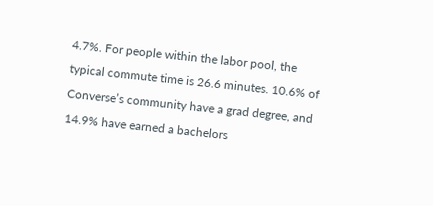4.7%. For people within the labor pool, the typical commute time is 26.6 minutes. 10.6% of Converse’s community have a grad degree, and 14.9% have earned a bachelors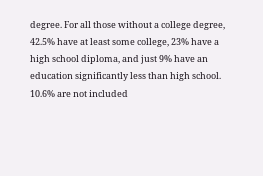degree. For all those without a college degree, 42.5% have at least some college, 23% have a high school diploma, and just 9% have an education significantly less than high school. 10.6% are not included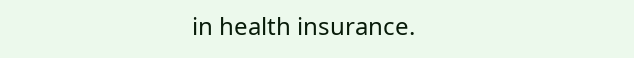in health insurance.